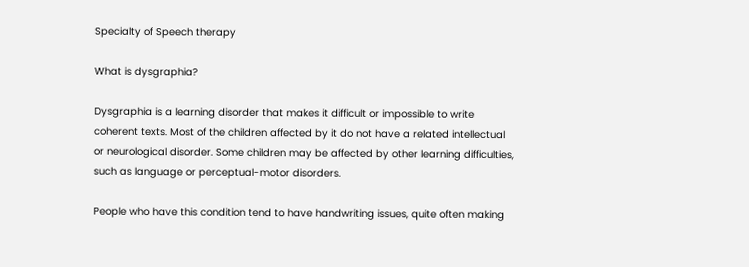Specialty of Speech therapy

What is dysgraphia?

Dysgraphia is a learning disorder that makes it difficult or impossible to write coherent texts. Most of the children affected by it do not have a related intellectual or neurological disorder. Some children may be affected by other learning difficulties, such as language or perceptual-motor disorders.

People who have this condition tend to have handwriting issues, quite often making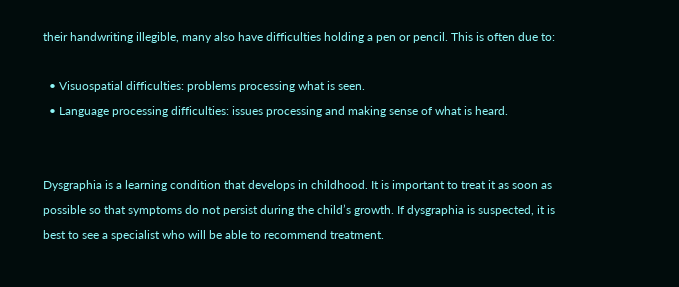their handwriting illegible, many also have difficulties holding a pen or pencil. This is often due to:

  • Visuospatial difficulties: problems processing what is seen.
  • Language processing difficulties: issues processing and making sense of what is heard.


Dysgraphia is a learning condition that develops in childhood. It is important to treat it as soon as possible so that symptoms do not persist during the child’s growth. If dysgraphia is suspected, it is best to see a specialist who will be able to recommend treatment.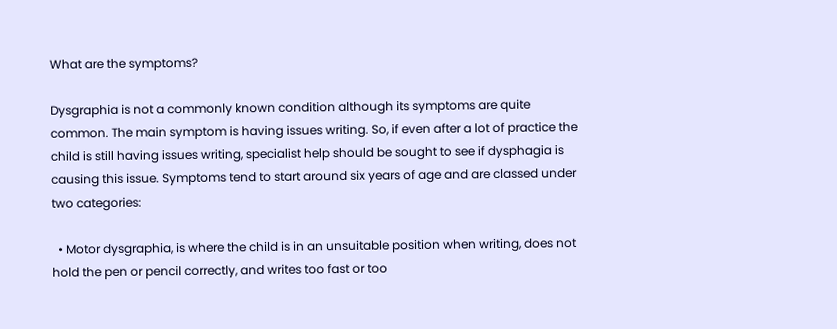What are the symptoms?

Dysgraphia is not a commonly known condition although its symptoms are quite common. The main symptom is having issues writing. So, if even after a lot of practice the child is still having issues writing, specialist help should be sought to see if dysphagia is causing this issue. Symptoms tend to start around six years of age and are classed under two categories:

  • Motor dysgraphia, is where the child is in an unsuitable position when writing, does not hold the pen or pencil correctly, and writes too fast or too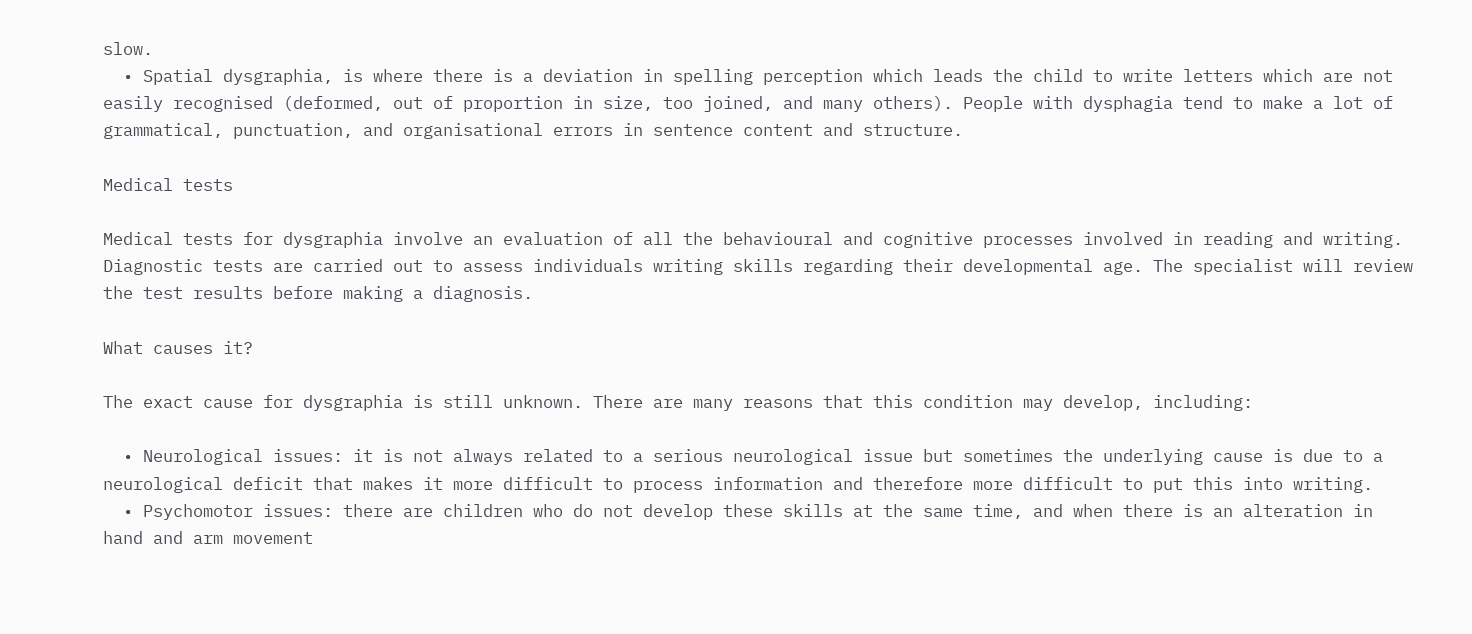slow.
  • Spatial dysgraphia, is where there is a deviation in spelling perception which leads the child to write letters which are not easily recognised (deformed, out of proportion in size, too joined, and many others). People with dysphagia tend to make a lot of grammatical, punctuation, and organisational errors in sentence content and structure.

Medical tests

Medical tests for dysgraphia involve an evaluation of all the behavioural and cognitive processes involved in reading and writing. Diagnostic tests are carried out to assess individuals writing skills regarding their developmental age. The specialist will review the test results before making a diagnosis.

What causes it?

The exact cause for dysgraphia is still unknown. There are many reasons that this condition may develop, including:

  • Neurological issues: it is not always related to a serious neurological issue but sometimes the underlying cause is due to a neurological deficit that makes it more difficult to process information and therefore more difficult to put this into writing.
  • Psychomotor issues: there are children who do not develop these skills at the same time, and when there is an alteration in hand and arm movement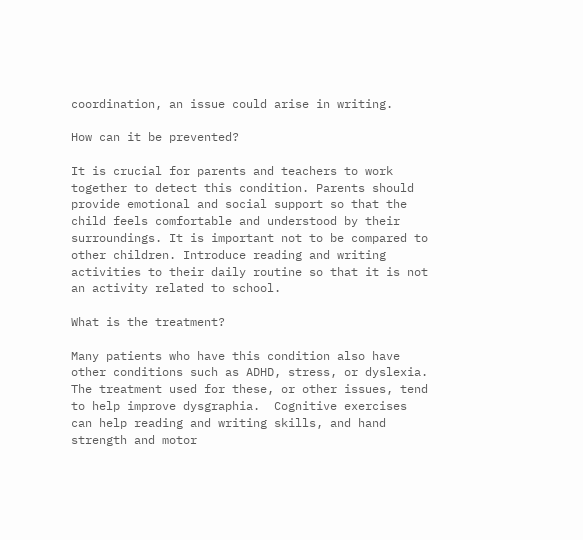coordination, an issue could arise in writing.

How can it be prevented?

It is crucial for parents and teachers to work together to detect this condition. Parents should provide emotional and social support so that the child feels comfortable and understood by their surroundings. It is important not to be compared to other children. Introduce reading and writing activities to their daily routine so that it is not an activity related to school.

What is the treatment?

Many patients who have this condition also have other conditions such as ADHD, stress, or dyslexia. The treatment used for these, or other issues, tend to help improve dysgraphia.  Cognitive exercises can help reading and writing skills, and hand strength and motor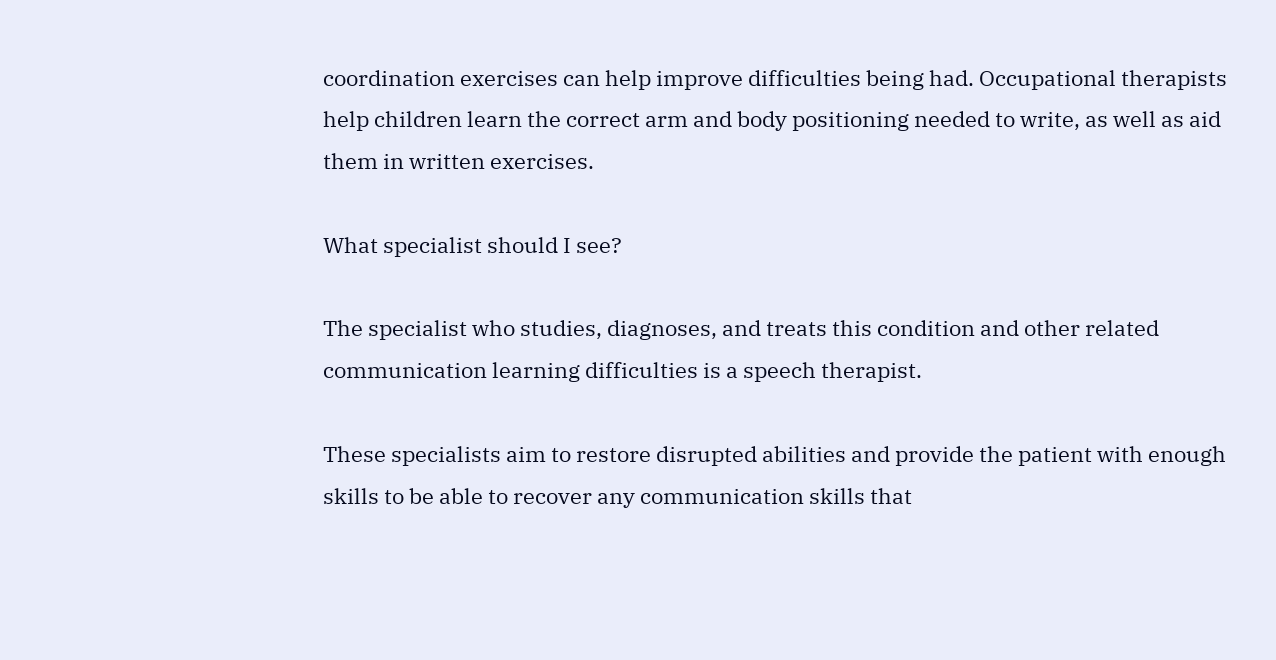coordination exercises can help improve difficulties being had. Occupational therapists help children learn the correct arm and body positioning needed to write, as well as aid them in written exercises.

What specialist should I see?

The specialist who studies, diagnoses, and treats this condition and other related communication learning difficulties is a speech therapist.

These specialists aim to restore disrupted abilities and provide the patient with enough skills to be able to recover any communication skills that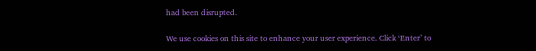had been disrupted.

We use cookies on this site to enhance your user experience. Click ‘Enter’ to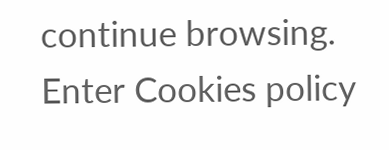continue browsing. Enter Cookies policy